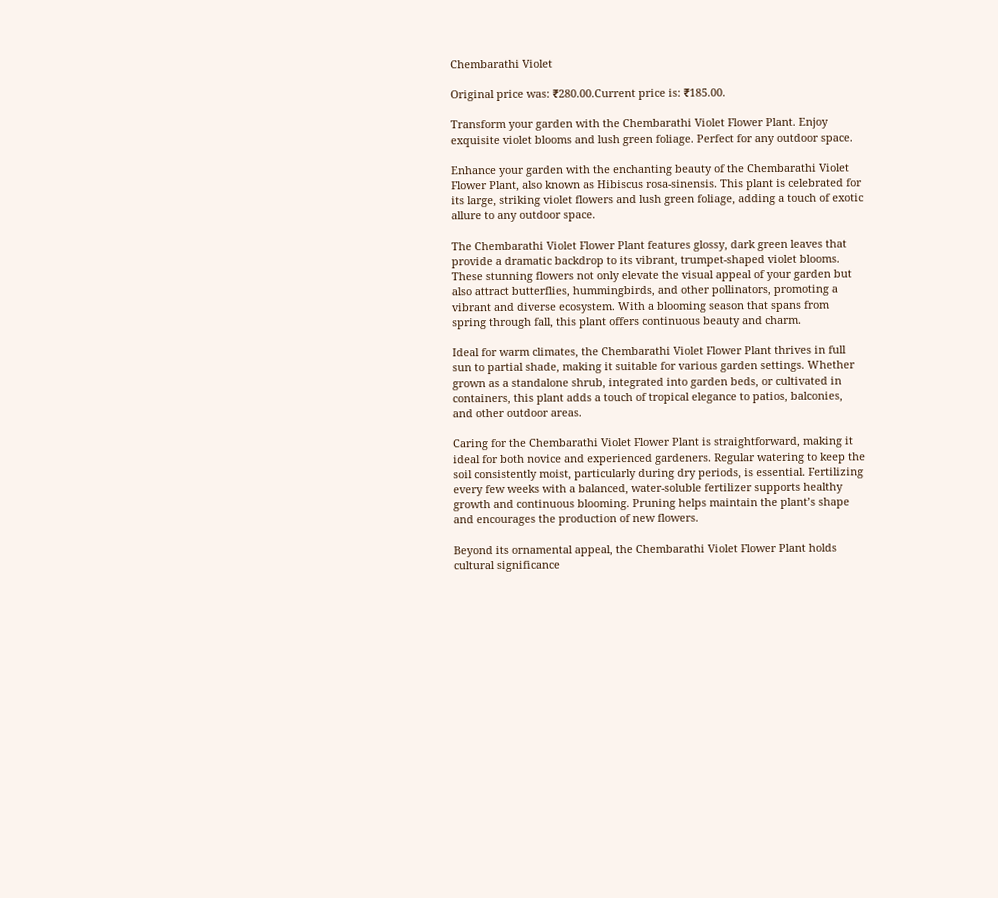Chembarathi Violet

Original price was: ₹280.00.Current price is: ₹185.00.

Transform your garden with the Chembarathi Violet Flower Plant. Enjoy exquisite violet blooms and lush green foliage. Perfect for any outdoor space.

Enhance your garden with the enchanting beauty of the Chembarathi Violet Flower Plant, also known as Hibiscus rosa-sinensis. This plant is celebrated for its large, striking violet flowers and lush green foliage, adding a touch of exotic allure to any outdoor space.

The Chembarathi Violet Flower Plant features glossy, dark green leaves that provide a dramatic backdrop to its vibrant, trumpet-shaped violet blooms. These stunning flowers not only elevate the visual appeal of your garden but also attract butterflies, hummingbirds, and other pollinators, promoting a vibrant and diverse ecosystem. With a blooming season that spans from spring through fall, this plant offers continuous beauty and charm.

Ideal for warm climates, the Chembarathi Violet Flower Plant thrives in full sun to partial shade, making it suitable for various garden settings. Whether grown as a standalone shrub, integrated into garden beds, or cultivated in containers, this plant adds a touch of tropical elegance to patios, balconies, and other outdoor areas.

Caring for the Chembarathi Violet Flower Plant is straightforward, making it ideal for both novice and experienced gardeners. Regular watering to keep the soil consistently moist, particularly during dry periods, is essential. Fertilizing every few weeks with a balanced, water-soluble fertilizer supports healthy growth and continuous blooming. Pruning helps maintain the plant’s shape and encourages the production of new flowers.

Beyond its ornamental appeal, the Chembarathi Violet Flower Plant holds cultural significance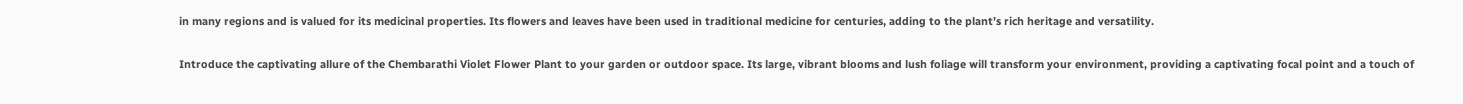in many regions and is valued for its medicinal properties. Its flowers and leaves have been used in traditional medicine for centuries, adding to the plant’s rich heritage and versatility.

Introduce the captivating allure of the Chembarathi Violet Flower Plant to your garden or outdoor space. Its large, vibrant blooms and lush foliage will transform your environment, providing a captivating focal point and a touch of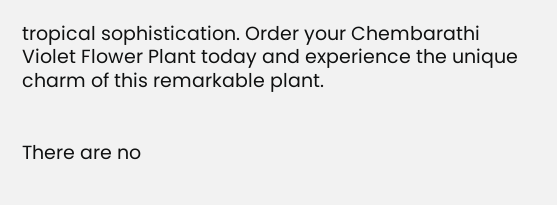tropical sophistication. Order your Chembarathi Violet Flower Plant today and experience the unique charm of this remarkable plant.


There are no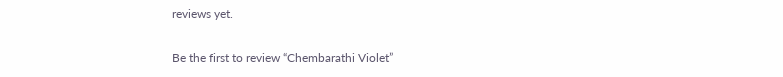reviews yet.

Be the first to review “Chembarathi Violet”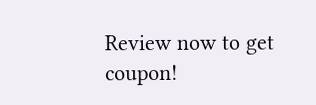Review now to get coupon!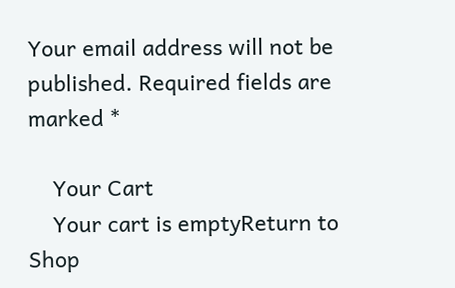Your email address will not be published. Required fields are marked *

    Your Cart
    Your cart is emptyReturn to Shop